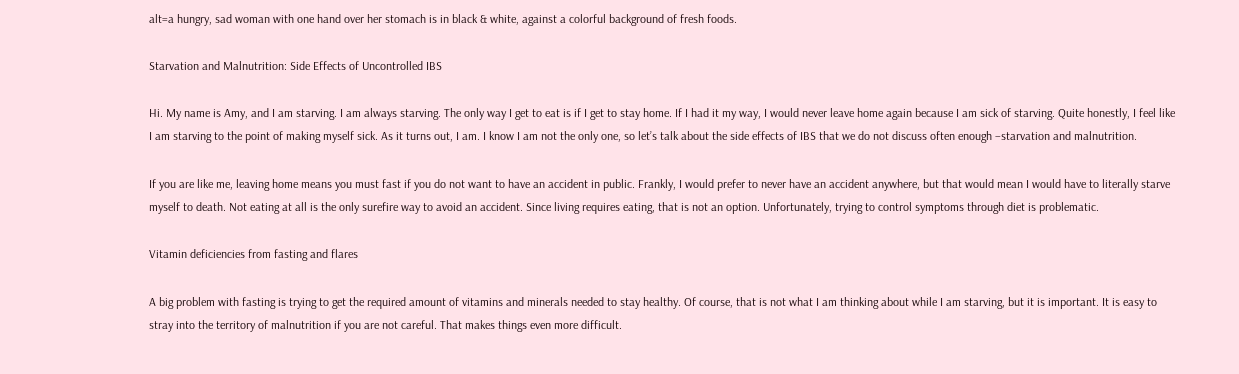alt=a hungry, sad woman with one hand over her stomach is in black & white, against a colorful background of fresh foods.

Starvation and Malnutrition: Side Effects of Uncontrolled IBS

Hi. My name is Amy, and I am starving. I am always starving. The only way I get to eat is if I get to stay home. If I had it my way, I would never leave home again because I am sick of starving. Quite honestly, I feel like I am starving to the point of making myself sick. As it turns out, I am. I know I am not the only one, so let’s talk about the side effects of IBS that we do not discuss often enough –starvation and malnutrition.

If you are like me, leaving home means you must fast if you do not want to have an accident in public. Frankly, I would prefer to never have an accident anywhere, but that would mean I would have to literally starve myself to death. Not eating at all is the only surefire way to avoid an accident. Since living requires eating, that is not an option. Unfortunately, trying to control symptoms through diet is problematic.

Vitamin deficiencies from fasting and flares

A big problem with fasting is trying to get the required amount of vitamins and minerals needed to stay healthy. Of course, that is not what I am thinking about while I am starving, but it is important. It is easy to stray into the territory of malnutrition if you are not careful. That makes things even more difficult.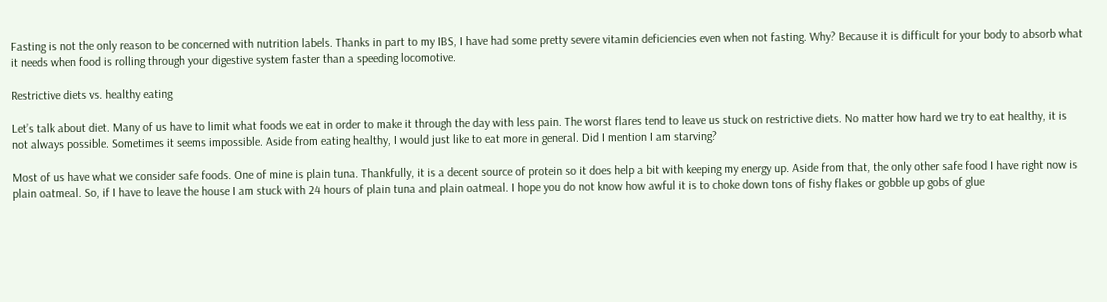Fasting is not the only reason to be concerned with nutrition labels. Thanks in part to my IBS, I have had some pretty severe vitamin deficiencies even when not fasting. Why? Because it is difficult for your body to absorb what it needs when food is rolling through your digestive system faster than a speeding locomotive.

Restrictive diets vs. healthy eating

Let’s talk about diet. Many of us have to limit what foods we eat in order to make it through the day with less pain. The worst flares tend to leave us stuck on restrictive diets. No matter how hard we try to eat healthy, it is not always possible. Sometimes it seems impossible. Aside from eating healthy, I would just like to eat more in general. Did I mention I am starving?

Most of us have what we consider safe foods. One of mine is plain tuna. Thankfully, it is a decent source of protein so it does help a bit with keeping my energy up. Aside from that, the only other safe food I have right now is plain oatmeal. So, if I have to leave the house I am stuck with 24 hours of plain tuna and plain oatmeal. I hope you do not know how awful it is to choke down tons of fishy flakes or gobble up gobs of glue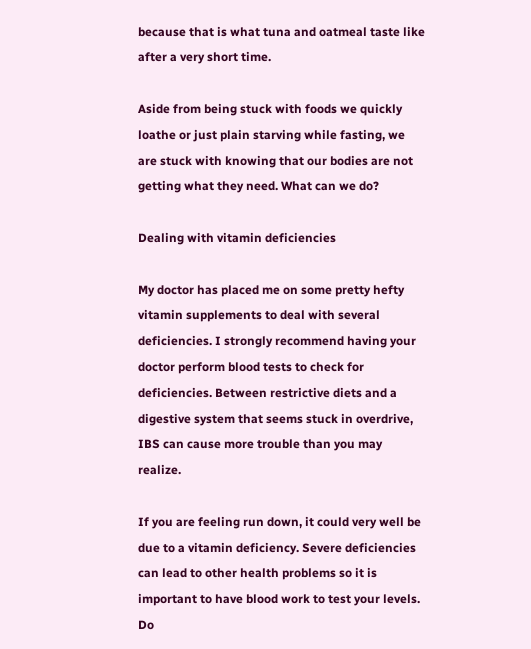because that is what tuna and oatmeal taste like after a very short time.

Aside from being stuck with foods we quickly loathe or just plain starving while fasting, we are stuck with knowing that our bodies are not getting what they need. What can we do?

Dealing with vitamin deficiencies

My doctor has placed me on some pretty hefty vitamin supplements to deal with several deficiencies. I strongly recommend having your doctor perform blood tests to check for deficiencies. Between restrictive diets and a digestive system that seems stuck in overdrive, IBS can cause more trouble than you may realize.

If you are feeling run down, it could very well be due to a vitamin deficiency. Severe deficiencies can lead to other health problems so it is important to have blood work to test your levels. Do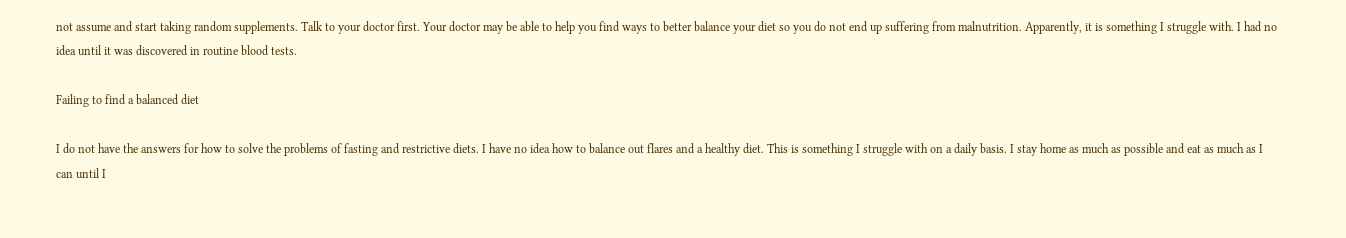not assume and start taking random supplements. Talk to your doctor first. Your doctor may be able to help you find ways to better balance your diet so you do not end up suffering from malnutrition. Apparently, it is something I struggle with. I had no idea until it was discovered in routine blood tests.

Failing to find a balanced diet

I do not have the answers for how to solve the problems of fasting and restrictive diets. I have no idea how to balance out flares and a healthy diet. This is something I struggle with on a daily basis. I stay home as much as possible and eat as much as I can until I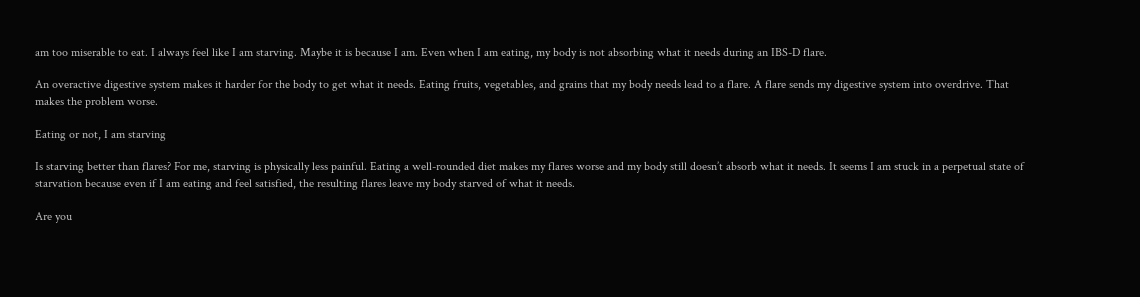am too miserable to eat. I always feel like I am starving. Maybe it is because I am. Even when I am eating, my body is not absorbing what it needs during an IBS-D flare.

An overactive digestive system makes it harder for the body to get what it needs. Eating fruits, vegetables, and grains that my body needs lead to a flare. A flare sends my digestive system into overdrive. That makes the problem worse.

Eating or not, I am starving

Is starving better than flares? For me, starving is physically less painful. Eating a well-rounded diet makes my flares worse and my body still doesn’t absorb what it needs. It seems I am stuck in a perpetual state of starvation because even if I am eating and feel satisfied, the resulting flares leave my body starved of what it needs.

Are you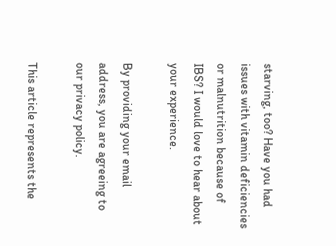starving, too? Have you had issues with vitamin deficiencies or malnutrition because of IBS? I would love to hear about your experience.

By providing your email address, you are agreeing to our privacy policy.

This article represents the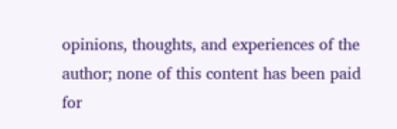opinions, thoughts, and experiences of the author; none of this content has been paid for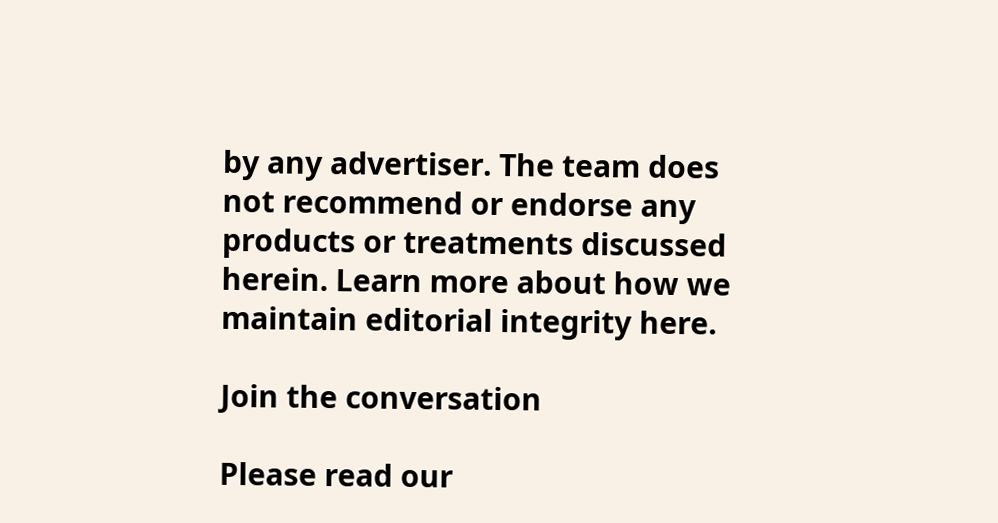by any advertiser. The team does not recommend or endorse any products or treatments discussed herein. Learn more about how we maintain editorial integrity here.

Join the conversation

Please read our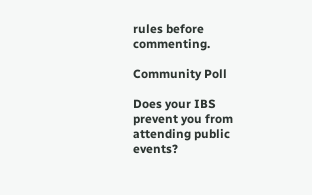rules before commenting.

Community Poll

Does your IBS prevent you from attending public events?